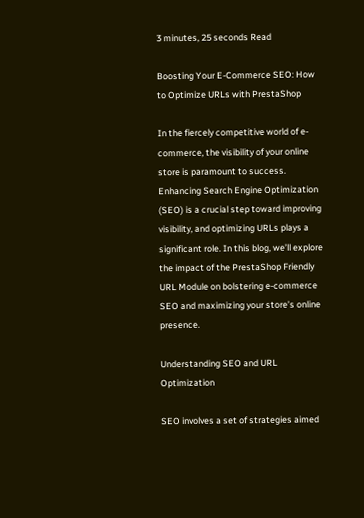3 minutes, 25 seconds Read

Boosting Your E-Commerce SEO: How to Optimize URLs with PrestaShop

In the fiercely competitive world of e-commerce, the visibility of your online store is paramount to success. Enhancing Search Engine Optimization (SEO) is a crucial step toward improving visibility, and optimizing URLs plays a significant role. In this blog, we’ll explore the impact of the PrestaShop Friendly URL Module on bolstering e-commerce SEO and maximizing your store’s online presence.

Understanding SEO and URL Optimization

SEO involves a set of strategies aimed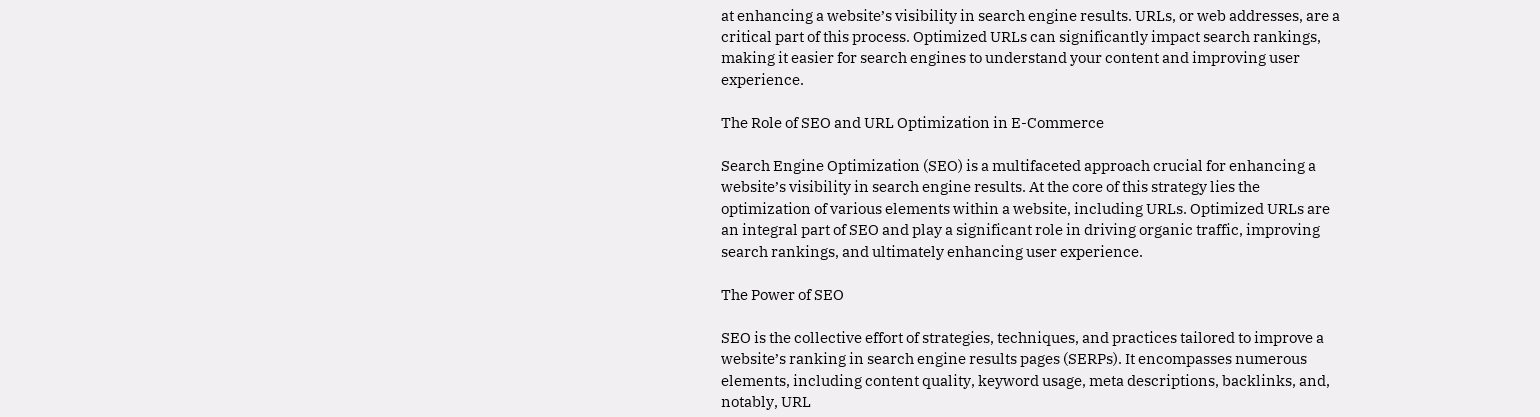at enhancing a website’s visibility in search engine results. URLs, or web addresses, are a critical part of this process. Optimized URLs can significantly impact search rankings, making it easier for search engines to understand your content and improving user experience.

The Role of SEO and URL Optimization in E-Commerce

Search Engine Optimization (SEO) is a multifaceted approach crucial for enhancing a website’s visibility in search engine results. At the core of this strategy lies the optimization of various elements within a website, including URLs. Optimized URLs are an integral part of SEO and play a significant role in driving organic traffic, improving search rankings, and ultimately enhancing user experience.

The Power of SEO

SEO is the collective effort of strategies, techniques, and practices tailored to improve a website’s ranking in search engine results pages (SERPs). It encompasses numerous elements, including content quality, keyword usage, meta descriptions, backlinks, and, notably, URL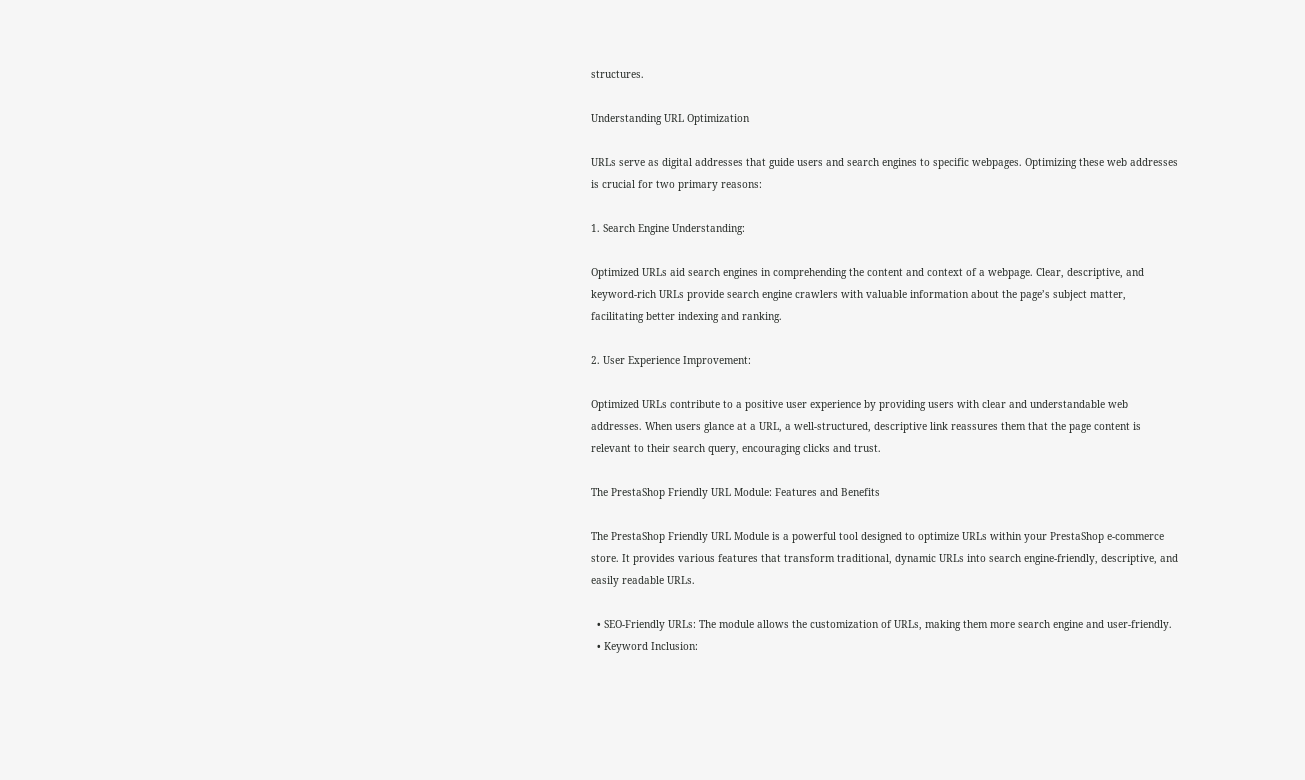structures.

Understanding URL Optimization

URLs serve as digital addresses that guide users and search engines to specific webpages. Optimizing these web addresses is crucial for two primary reasons:

1. Search Engine Understanding:

Optimized URLs aid search engines in comprehending the content and context of a webpage. Clear, descriptive, and keyword-rich URLs provide search engine crawlers with valuable information about the page’s subject matter, facilitating better indexing and ranking.

2. User Experience Improvement:

Optimized URLs contribute to a positive user experience by providing users with clear and understandable web addresses. When users glance at a URL, a well-structured, descriptive link reassures them that the page content is relevant to their search query, encouraging clicks and trust.

The PrestaShop Friendly URL Module: Features and Benefits

The PrestaShop Friendly URL Module is a powerful tool designed to optimize URLs within your PrestaShop e-commerce store. It provides various features that transform traditional, dynamic URLs into search engine-friendly, descriptive, and easily readable URLs.

  • SEO-Friendly URLs: The module allows the customization of URLs, making them more search engine and user-friendly.
  • Keyword Inclusion: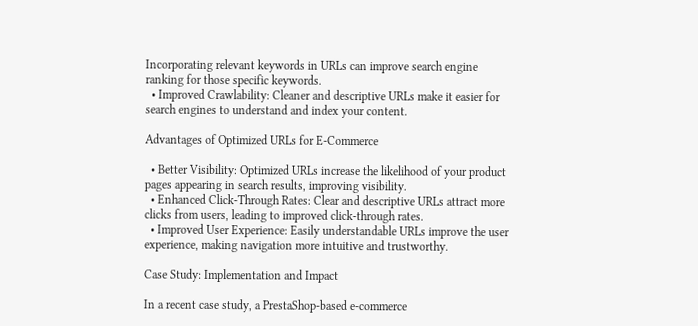Incorporating relevant keywords in URLs can improve search engine ranking for those specific keywords.
  • Improved Crawlability: Cleaner and descriptive URLs make it easier for search engines to understand and index your content.

Advantages of Optimized URLs for E-Commerce

  • Better Visibility: Optimized URLs increase the likelihood of your product pages appearing in search results, improving visibility.
  • Enhanced Click-Through Rates: Clear and descriptive URLs attract more clicks from users, leading to improved click-through rates.
  • Improved User Experience: Easily understandable URLs improve the user experience, making navigation more intuitive and trustworthy.

Case Study: Implementation and Impact

In a recent case study, a PrestaShop-based e-commerce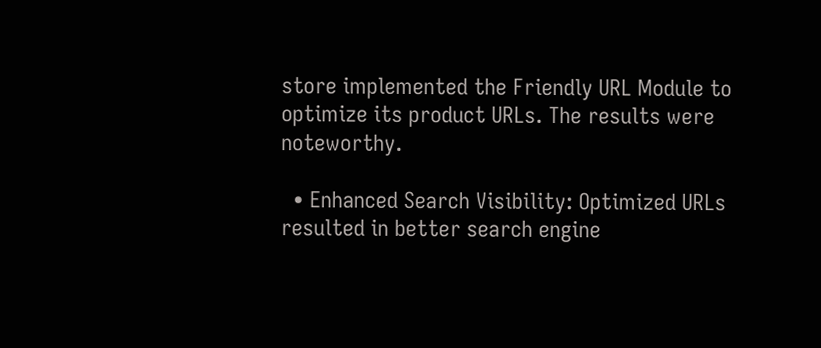store implemented the Friendly URL Module to optimize its product URLs. The results were noteworthy.

  • Enhanced Search Visibility: Optimized URLs resulted in better search engine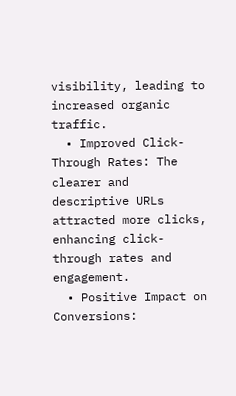visibility, leading to increased organic traffic.
  • Improved Click-Through Rates: The clearer and descriptive URLs attracted more clicks, enhancing click-through rates and engagement.
  • Positive Impact on Conversions: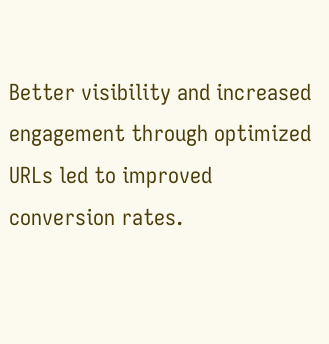Better visibility and increased engagement through optimized URLs led to improved conversion rates.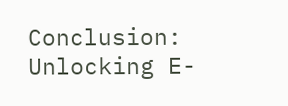Conclusion: Unlocking E-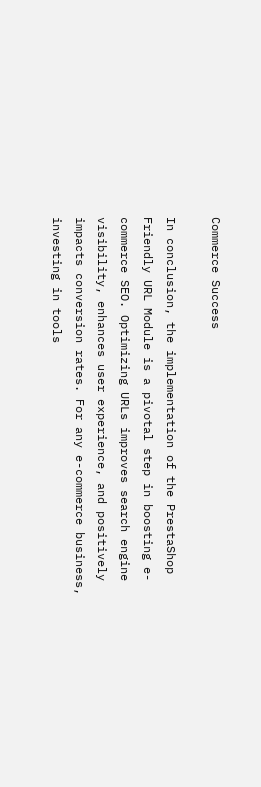Commerce Success

In conclusion, the implementation of the PrestaShop Friendly URL Module is a pivotal step in boosting e-commerce SEO. Optimizing URLs improves search engine visibility, enhances user experience, and positively impacts conversion rates. For any e-commerce business, investing in tools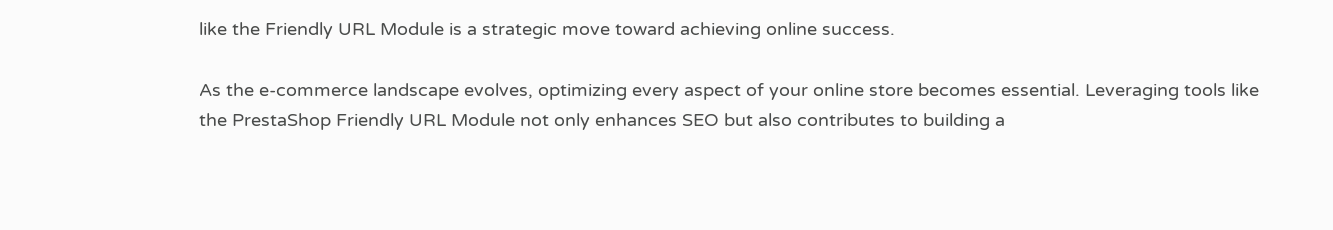like the Friendly URL Module is a strategic move toward achieving online success.

As the e-commerce landscape evolves, optimizing every aspect of your online store becomes essential. Leveraging tools like the PrestaShop Friendly URL Module not only enhances SEO but also contributes to building a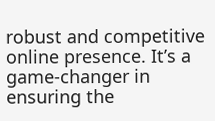robust and competitive online presence. It’s a game-changer in ensuring the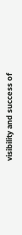visibility and success of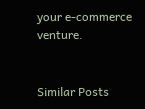your e-commerce venture.


Similar Posts